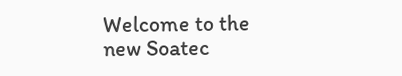Welcome to the new Soatec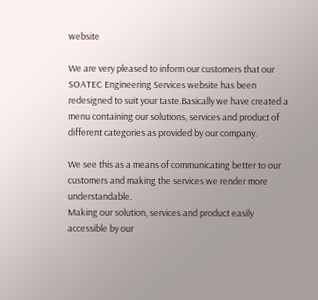website

We are very pleased to inform our customers that our SOATEC Engineering Services website has been redesigned to suit your taste.Basically we have created a menu containing our solutions, services and product of different categories as provided by our company.

We see this as a means of communicating better to our customers and making the services we render more understandable.
Making our solution, services and product easily accessible by our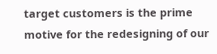target customers is the prime motive for the redesigning of our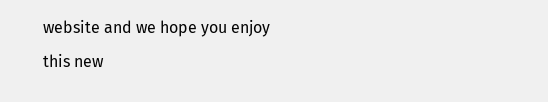website and we hope you enjoy this new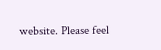website. Please feel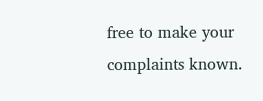free to make your complaints known.